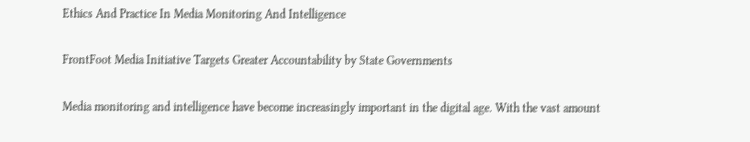Ethics And Practice In Media Monitoring And Intelligence

FrontFoot Media Initiative Targets Greater Accountability by State Governments

Media monitoring and intelligence have become increasingly important in the digital age. With the vast amount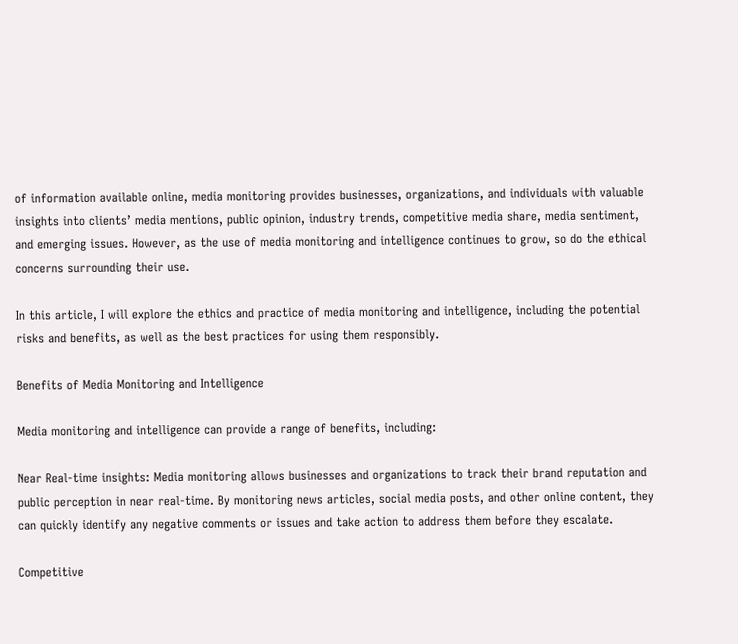of information available online, media monitoring provides businesses, organizations, and individuals with valuable insights into clients’ media mentions, public opinion, industry trends, competitive media share, media sentiment, and emerging issues. However, as the use of media monitoring and intelligence continues to grow, so do the ethical concerns surrounding their use.

In this article, I will explore the ethics and practice of media monitoring and intelligence, including the potential risks and benefits, as well as the best practices for using them responsibly.

Benefits of Media Monitoring and Intelligence

Media monitoring and intelligence can provide a range of benefits, including:

Near Real-time insights: Media monitoring allows businesses and organizations to track their brand reputation and public perception in near real-time. By monitoring news articles, social media posts, and other online content, they can quickly identify any negative comments or issues and take action to address them before they escalate.

Competitive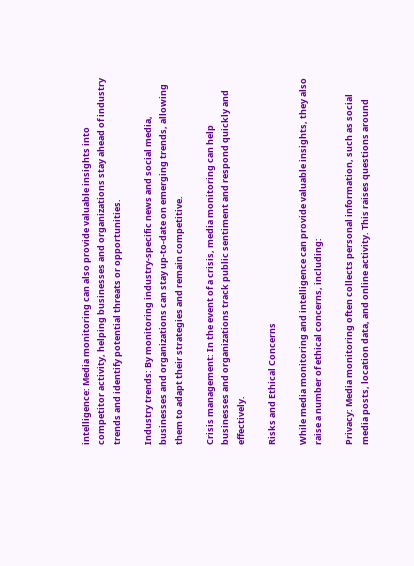intelligence: Media monitoring can also provide valuable insights into competitor activity, helping businesses and organizations stay ahead of industry trends and identify potential threats or opportunities.

Industry trends: By monitoring industry-specific news and social media, businesses and organizations can stay up-to-date on emerging trends, allowing them to adapt their strategies and remain competitive.

Crisis management: In the event of a crisis, media monitoring can help businesses and organizations track public sentiment and respond quickly and effectively.

Risks and Ethical Concerns

While media monitoring and intelligence can provide valuable insights, they also raise a number of ethical concerns, including:

Privacy: Media monitoring often collects personal information, such as social media posts, location data, and online activity. This raises questions around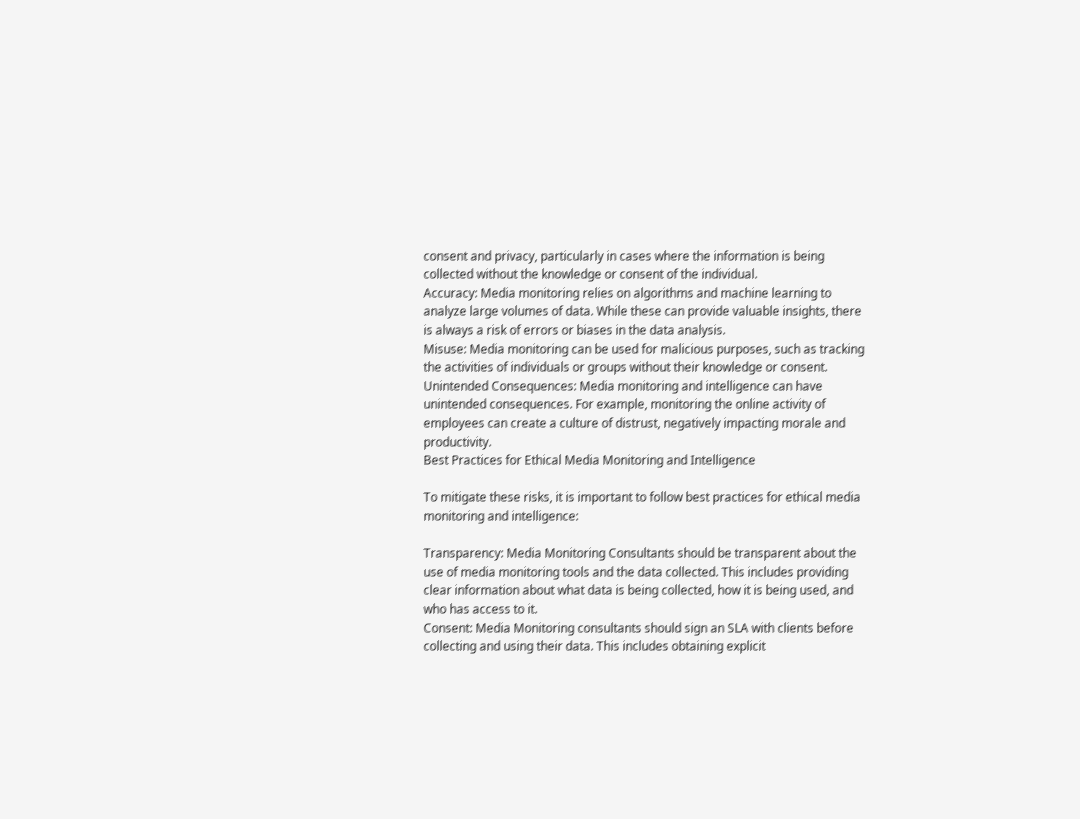consent and privacy, particularly in cases where the information is being collected without the knowledge or consent of the individual.
Accuracy: Media monitoring relies on algorithms and machine learning to analyze large volumes of data. While these can provide valuable insights, there is always a risk of errors or biases in the data analysis.
Misuse: Media monitoring can be used for malicious purposes, such as tracking the activities of individuals or groups without their knowledge or consent.
Unintended Consequences: Media monitoring and intelligence can have unintended consequences. For example, monitoring the online activity of employees can create a culture of distrust, negatively impacting morale and productivity.
Best Practices for Ethical Media Monitoring and Intelligence

To mitigate these risks, it is important to follow best practices for ethical media monitoring and intelligence:

Transparency: Media Monitoring Consultants should be transparent about the use of media monitoring tools and the data collected. This includes providing clear information about what data is being collected, how it is being used, and who has access to it.
Consent: Media Monitoring consultants should sign an SLA with clients before collecting and using their data. This includes obtaining explicit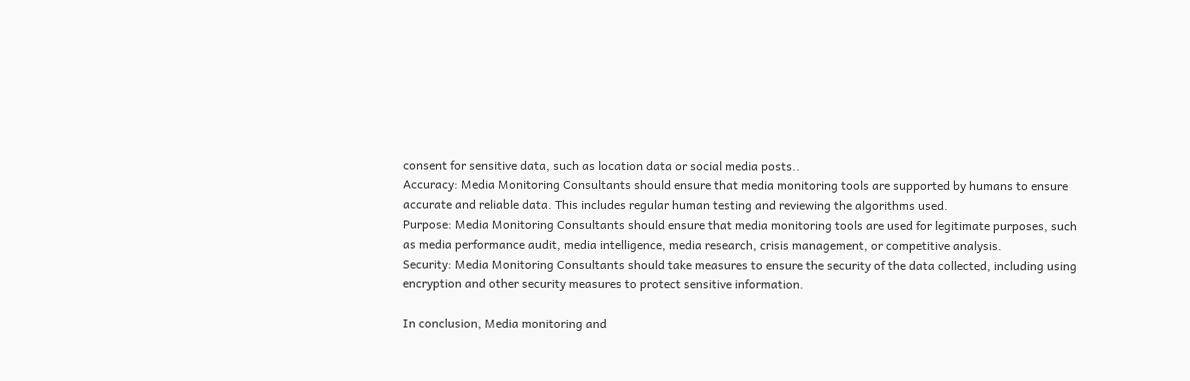consent for sensitive data, such as location data or social media posts..
Accuracy: Media Monitoring Consultants should ensure that media monitoring tools are supported by humans to ensure accurate and reliable data. This includes regular human testing and reviewing the algorithms used.
Purpose: Media Monitoring Consultants should ensure that media monitoring tools are used for legitimate purposes, such as media performance audit, media intelligence, media research, crisis management, or competitive analysis.
Security: Media Monitoring Consultants should take measures to ensure the security of the data collected, including using encryption and other security measures to protect sensitive information.

In conclusion, Media monitoring and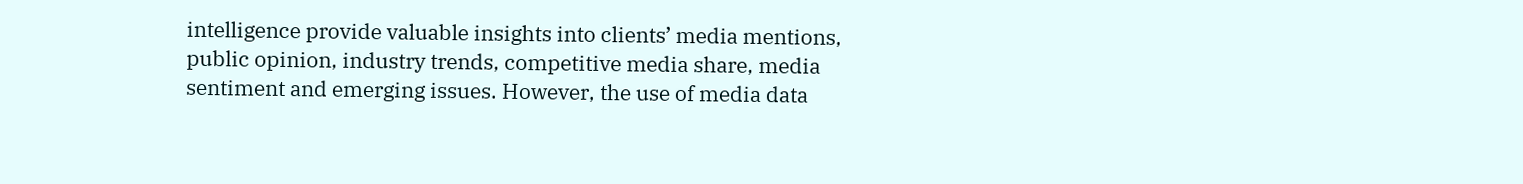intelligence provide valuable insights into clients’ media mentions, public opinion, industry trends, competitive media share, media sentiment and emerging issues. However, the use of media data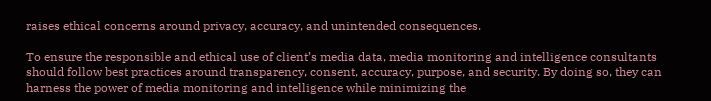raises ethical concerns around privacy, accuracy, and unintended consequences.

To ensure the responsible and ethical use of client’s media data, media monitoring and intelligence consultants should follow best practices around transparency, consent, accuracy, purpose, and security. By doing so, they can harness the power of media monitoring and intelligence while minimizing the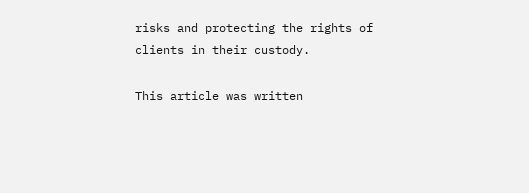risks and protecting the rights of clients in their custody.

This article was written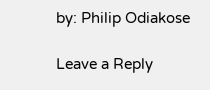by: Philip Odiakose

Leave a Reply